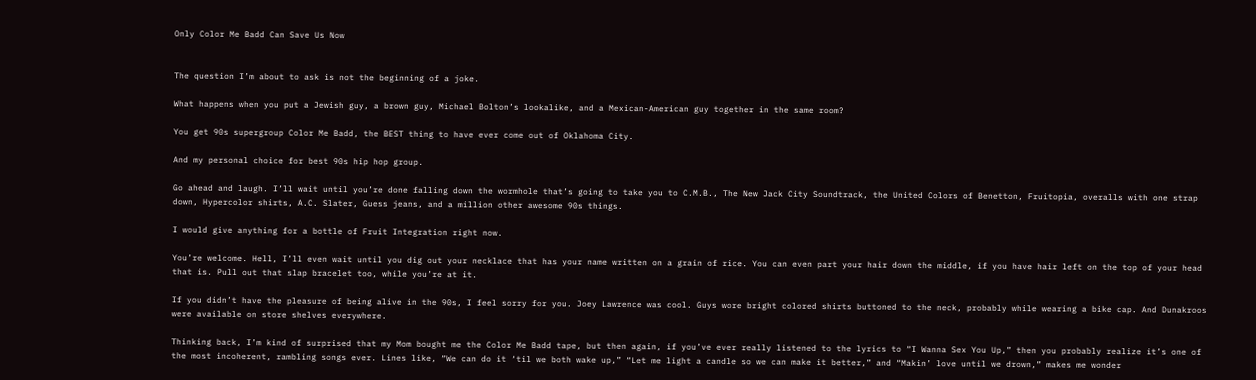Only Color Me Badd Can Save Us Now


The question I’m about to ask is not the beginning of a joke.

What happens when you put a Jewish guy, a brown guy, Michael Bolton’s lookalike, and a Mexican-American guy together in the same room?

You get 90s supergroup Color Me Badd, the BEST thing to have ever come out of Oklahoma City.

And my personal choice for best 90s hip hop group.

Go ahead and laugh. I’ll wait until you’re done falling down the wormhole that’s going to take you to C.M.B., The New Jack City Soundtrack, the United Colors of Benetton, Fruitopia, overalls with one strap down, Hypercolor shirts, A.C. Slater, Guess jeans, and a million other awesome 90s things.

I would give anything for a bottle of Fruit Integration right now.

You’re welcome. Hell, I’ll even wait until you dig out your necklace that has your name written on a grain of rice. You can even part your hair down the middle, if you have hair left on the top of your head that is. Pull out that slap bracelet too, while you’re at it.

If you didn’t have the pleasure of being alive in the 90s, I feel sorry for you. Joey Lawrence was cool. Guys wore bright colored shirts buttoned to the neck, probably while wearing a bike cap. And Dunakroos were available on store shelves everywhere.

Thinking back, I’m kind of surprised that my Mom bought me the Color Me Badd tape, but then again, if you’ve ever really listened to the lyrics to “I Wanna Sex You Up,” then you probably realize it’s one of the most incoherent, rambling songs ever. Lines like, “We can do it ‘til we both wake up,” “Let me light a candle so we can make it better,” and “Makin’ love until we drown,” makes me wonder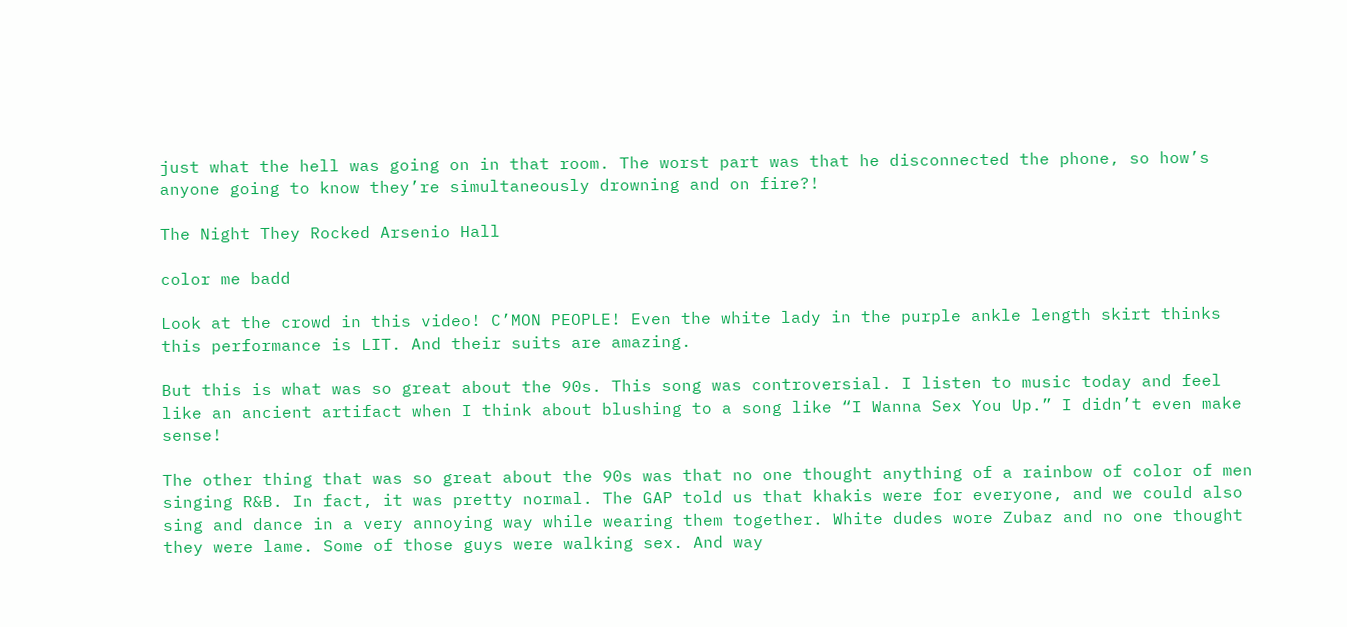just what the hell was going on in that room. The worst part was that he disconnected the phone, so how’s anyone going to know they’re simultaneously drowning and on fire?!

The Night They Rocked Arsenio Hall

color me badd

Look at the crowd in this video! C’MON PEOPLE! Even the white lady in the purple ankle length skirt thinks this performance is LIT. And their suits are amazing.

But this is what was so great about the 90s. This song was controversial. I listen to music today and feel like an ancient artifact when I think about blushing to a song like “I Wanna Sex You Up.” I didn’t even make sense!

The other thing that was so great about the 90s was that no one thought anything of a rainbow of color of men singing R&B. In fact, it was pretty normal. The GAP told us that khakis were for everyone, and we could also sing and dance in a very annoying way while wearing them together. White dudes wore Zubaz and no one thought they were lame. Some of those guys were walking sex. And way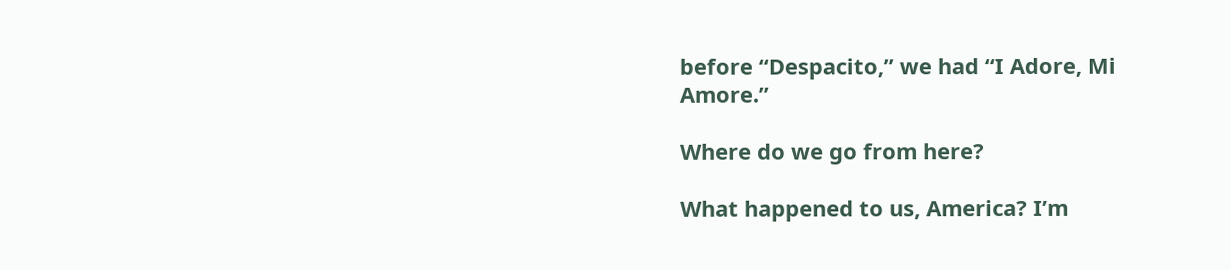before “Despacito,” we had “I Adore, Mi Amore.”

Where do we go from here?

What happened to us, America? I’m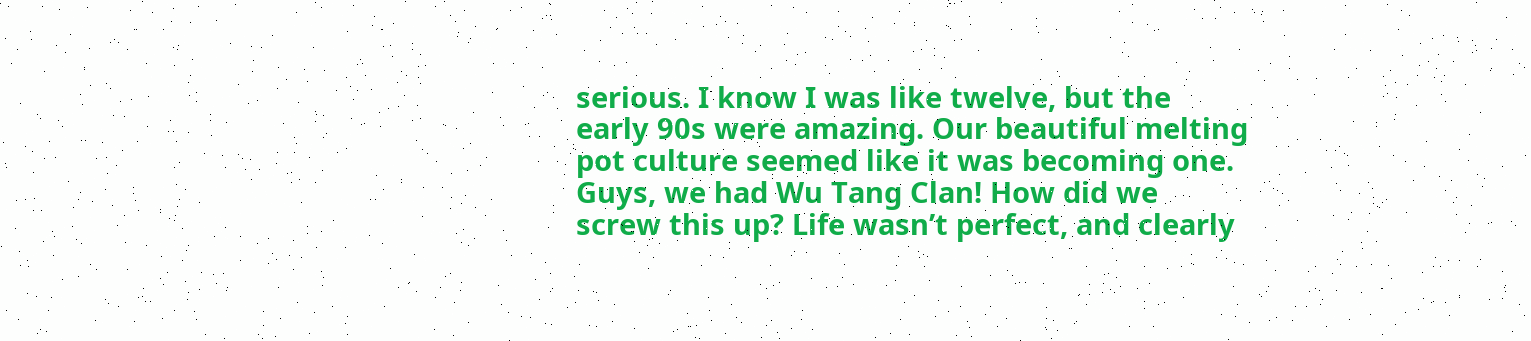serious. I know I was like twelve, but the early 90s were amazing. Our beautiful melting pot culture seemed like it was becoming one. Guys, we had Wu Tang Clan! How did we screw this up? Life wasn’t perfect, and clearly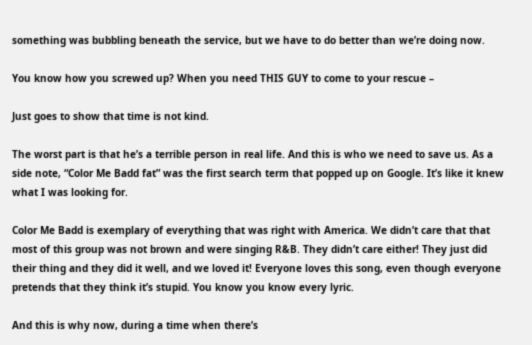something was bubbling beneath the service, but we have to do better than we’re doing now.

You know how you screwed up? When you need THIS GUY to come to your rescue –

Just goes to show that time is not kind.

The worst part is that he’s a terrible person in real life. And this is who we need to save us. As a side note, “Color Me Badd fat” was the first search term that popped up on Google. It’s like it knew what I was looking for.

Color Me Badd is exemplary of everything that was right with America. We didn’t care that that most of this group was not brown and were singing R&B. They didn’t care either! They just did their thing and they did it well, and we loved it! Everyone loves this song, even though everyone pretends that they think it’s stupid. You know you know every lyric.

And this is why now, during a time when there’s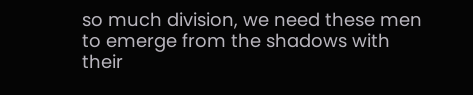so much division, we need these men to emerge from the shadows with their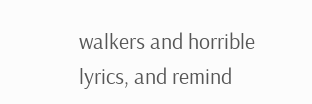walkers and horrible lyrics, and remind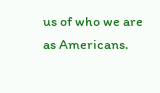us of who we are as Americans.